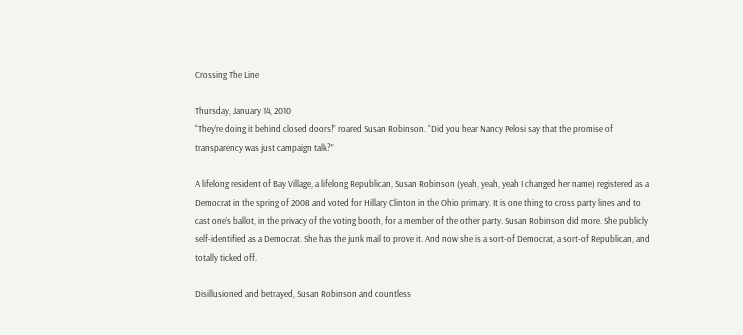Crossing The Line

Thursday, January 14, 2010
“They’re doing it behind closed doors!” roared Susan Robinson. “Did you hear Nancy Pelosi say that the promise of transparency was just campaign talk?”

A lifelong resident of Bay Village, a lifelong Republican, Susan Robinson (yeah, yeah, yeah I changed her name) registered as a Democrat in the spring of 2008 and voted for Hillary Clinton in the Ohio primary. It is one thing to cross party lines and to cast one’s ballot, in the privacy of the voting booth, for a member of the other party. Susan Robinson did more. She publicly self-identified as a Democrat. She has the junk mail to prove it. And now she is a sort-of Democrat, a sort-of Republican, and totally ticked off.

Disillusioned and betrayed, Susan Robinson and countless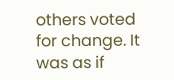others voted for change. It was as if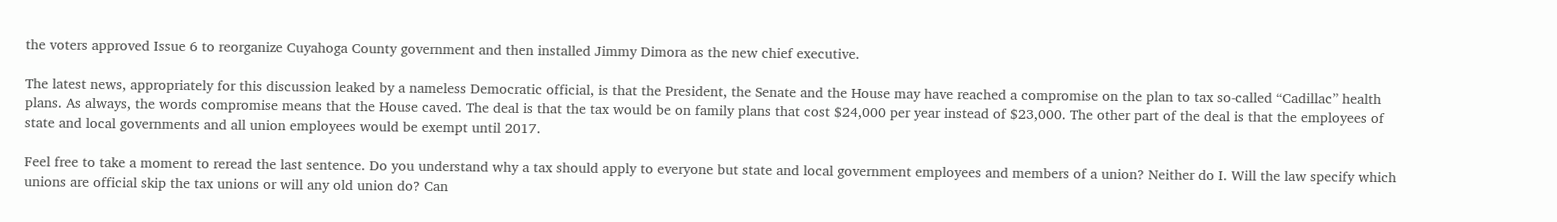the voters approved Issue 6 to reorganize Cuyahoga County government and then installed Jimmy Dimora as the new chief executive.

The latest news, appropriately for this discussion leaked by a nameless Democratic official, is that the President, the Senate and the House may have reached a compromise on the plan to tax so-called “Cadillac” health plans. As always, the words compromise means that the House caved. The deal is that the tax would be on family plans that cost $24,000 per year instead of $23,000. The other part of the deal is that the employees of state and local governments and all union employees would be exempt until 2017.

Feel free to take a moment to reread the last sentence. Do you understand why a tax should apply to everyone but state and local government employees and members of a union? Neither do I. Will the law specify which unions are official skip the tax unions or will any old union do? Can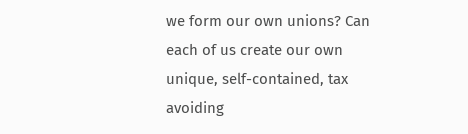we form our own unions? Can each of us create our own unique, self-contained, tax avoiding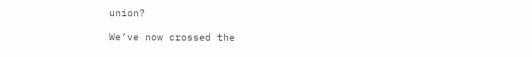union?

We’ve now crossed the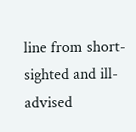line from short-sighted and ill-advised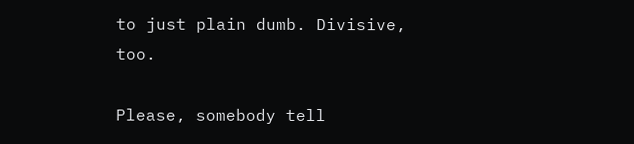to just plain dumb. Divisive, too.

Please, somebody tell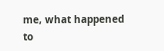me, what happened to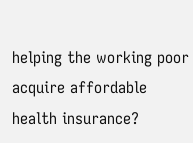helping the working poor acquire affordable health insurance?